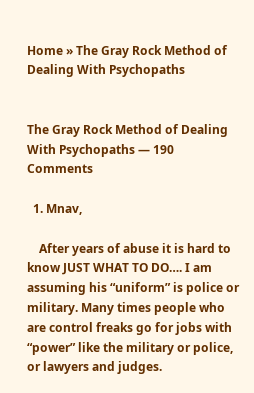Home » The Gray Rock Method of Dealing With Psychopaths


The Gray Rock Method of Dealing With Psychopaths — 190 Comments

  1. Mnav,

    After years of abuse it is hard to know JUST WHAT TO DO…. I am assuming his “uniform” is police or military. Many times people who are control freaks go for jobs with “power” like the military or police, or lawyers and judges.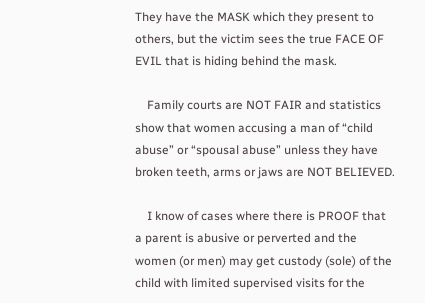They have the MASK which they present to others, but the victim sees the true FACE OF EVIL that is hiding behind the mask.

    Family courts are NOT FAIR and statistics show that women accusing a man of “child abuse” or “spousal abuse” unless they have broken teeth, arms or jaws are NOT BELIEVED.

    I know of cases where there is PROOF that a parent is abusive or perverted and the women (or men) may get custody (sole) of the child with limited supervised visits for the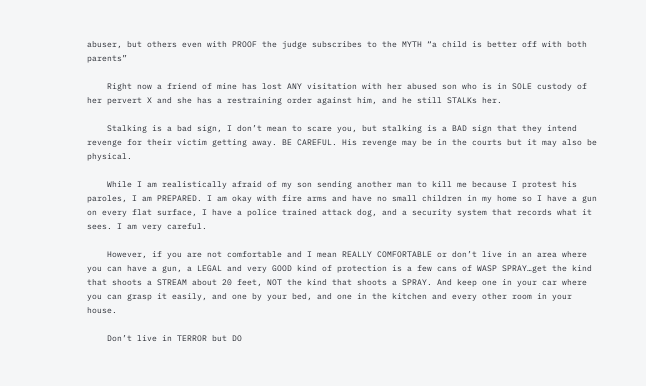abuser, but others even with PROOF the judge subscribes to the MYTH “a child is better off with both parents”

    Right now a friend of mine has lost ANY visitation with her abused son who is in SOLE custody of her pervert X and she has a restraining order against him, and he still STALKs her.

    Stalking is a bad sign, I don’t mean to scare you, but stalking is a BAD sign that they intend revenge for their victim getting away. BE CAREFUL. His revenge may be in the courts but it may also be physical.

    While I am realistically afraid of my son sending another man to kill me because I protest his paroles, I am PREPARED. I am okay with fire arms and have no small children in my home so I have a gun on every flat surface, I have a police trained attack dog, and a security system that records what it sees. I am very careful.

    However, if you are not comfortable and I mean REALLY COMFORTABLE or don’t live in an area where you can have a gun, a LEGAL and very GOOD kind of protection is a few cans of WASP SPRAY…get the kind that shoots a STREAM about 20 feet, NOT the kind that shoots a SPRAY. And keep one in your car where you can grasp it easily, and one by your bed, and one in the kitchen and every other room in your house.

    Don’t live in TERROR but DO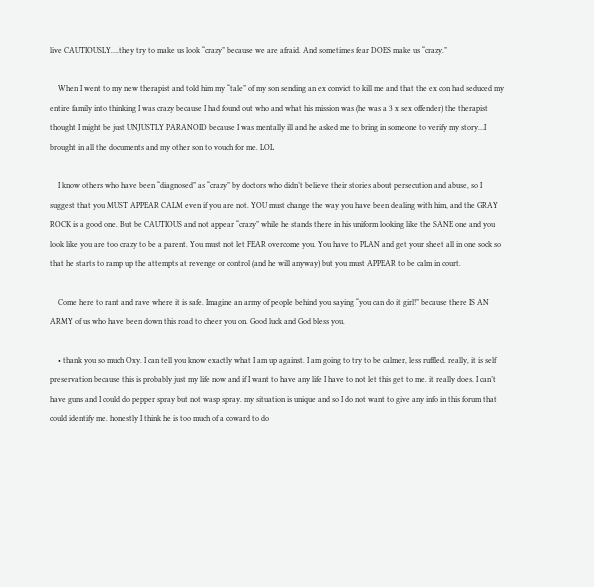live CAUTIOUSLY….they try to make us look “crazy” because we are afraid. And sometimes fear DOES make us “crazy.”

    When I went to my new therapist and told him my “tale” of my son sending an ex convict to kill me and that the ex con had seduced my entire family into thinking I was crazy because I had found out who and what his mission was (he was a 3 x sex offender) the therapist thought I might be just UNJUSTLY PARANOID because I was mentally ill and he asked me to bring in someone to verify my story…I brought in all the documents and my other son to vouch for me. LOL

    I know others who have been “diagnosed” as “crazy” by doctors who didn’t believe their stories about persecution and abuse, so I suggest that you MUST APPEAR CALM even if you are not. YOU must change the way you have been dealing with him, and the GRAY ROCK is a good one. But be CAUTIOUS and not appear “crazy” while he stands there in his uniform looking like the SANE one and you look like you are too crazy to be a parent. You must not let FEAR overcome you. You have to PLAN and get your sheet all in one sock so that he starts to ramp up the attempts at revenge or control (and he will anyway) but you must APPEAR to be calm in court.

    Come here to rant and rave where it is safe. Imagine an army of people behind you saying “you can do it girl!” because there IS AN ARMY of us who have been down this road to cheer you on. Good luck and God bless you.

    • thank you so much Oxy. I can tell you know exactly what I am up against. I am going to try to be calmer, less ruffled. really, it is self preservation because this is probably just my life now and if I want to have any life I have to not let this get to me. it really does. I can’t have guns and I could do pepper spray but not wasp spray. my situation is unique and so I do not want to give any info in this forum that could identify me. honestly I think he is too much of a coward to do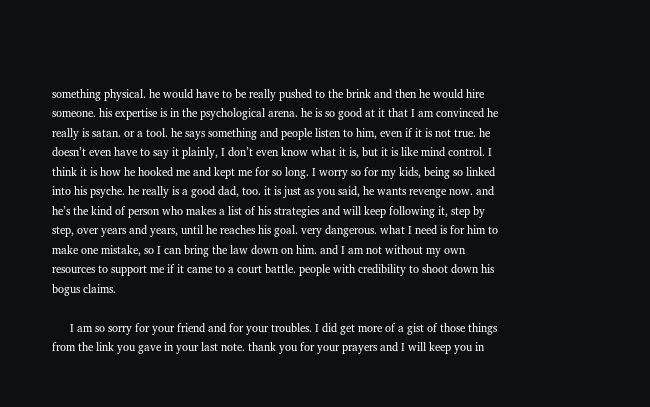something physical. he would have to be really pushed to the brink and then he would hire someone. his expertise is in the psychological arena. he is so good at it that I am convinced he really is satan. or a tool. he says something and people listen to him, even if it is not true. he doesn’t even have to say it plainly, I don’t even know what it is, but it is like mind control. I think it is how he hooked me and kept me for so long. I worry so for my kids, being so linked into his psyche. he really is a good dad, too. it is just as you said, he wants revenge now. and he’s the kind of person who makes a list of his strategies and will keep following it, step by step, over years and years, until he reaches his goal. very dangerous. what I need is for him to make one mistake, so I can bring the law down on him. and I am not without my own resources to support me if it came to a court battle. people with credibility to shoot down his bogus claims.

      I am so sorry for your friend and for your troubles. I did get more of a gist of those things from the link you gave in your last note. thank you for your prayers and I will keep you in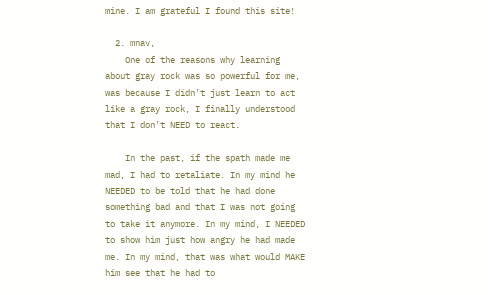mine. I am grateful I found this site!

  2. mnav,
    One of the reasons why learning about gray rock was so powerful for me, was because I didn’t just learn to act like a gray rock, I finally understood that I don’t NEED to react.

    In the past, if the spath made me mad, I had to retaliate. In my mind he NEEDED to be told that he had done something bad and that I was not going to take it anymore. In my mind, I NEEDED to show him just how angry he had made me. In my mind, that was what would MAKE him see that he had to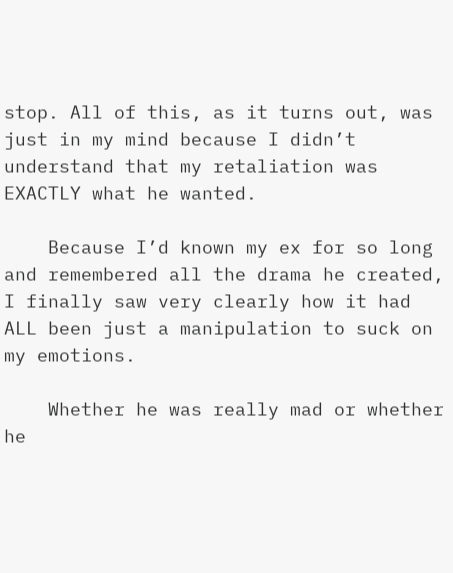stop. All of this, as it turns out, was just in my mind because I didn’t understand that my retaliation was EXACTLY what he wanted.

    Because I’d known my ex for so long and remembered all the drama he created, I finally saw very clearly how it had ALL been just a manipulation to suck on my emotions.

    Whether he was really mad or whether he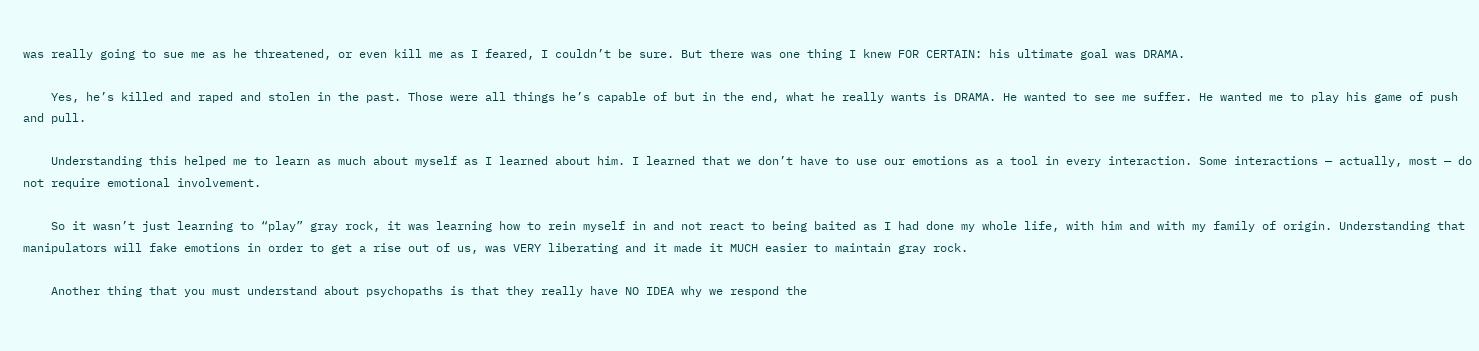was really going to sue me as he threatened, or even kill me as I feared, I couldn’t be sure. But there was one thing I knew FOR CERTAIN: his ultimate goal was DRAMA.

    Yes, he’s killed and raped and stolen in the past. Those were all things he’s capable of but in the end, what he really wants is DRAMA. He wanted to see me suffer. He wanted me to play his game of push and pull.

    Understanding this helped me to learn as much about myself as I learned about him. I learned that we don’t have to use our emotions as a tool in every interaction. Some interactions — actually, most — do not require emotional involvement.

    So it wasn’t just learning to “play” gray rock, it was learning how to rein myself in and not react to being baited as I had done my whole life, with him and with my family of origin. Understanding that manipulators will fake emotions in order to get a rise out of us, was VERY liberating and it made it MUCH easier to maintain gray rock.

    Another thing that you must understand about psychopaths is that they really have NO IDEA why we respond the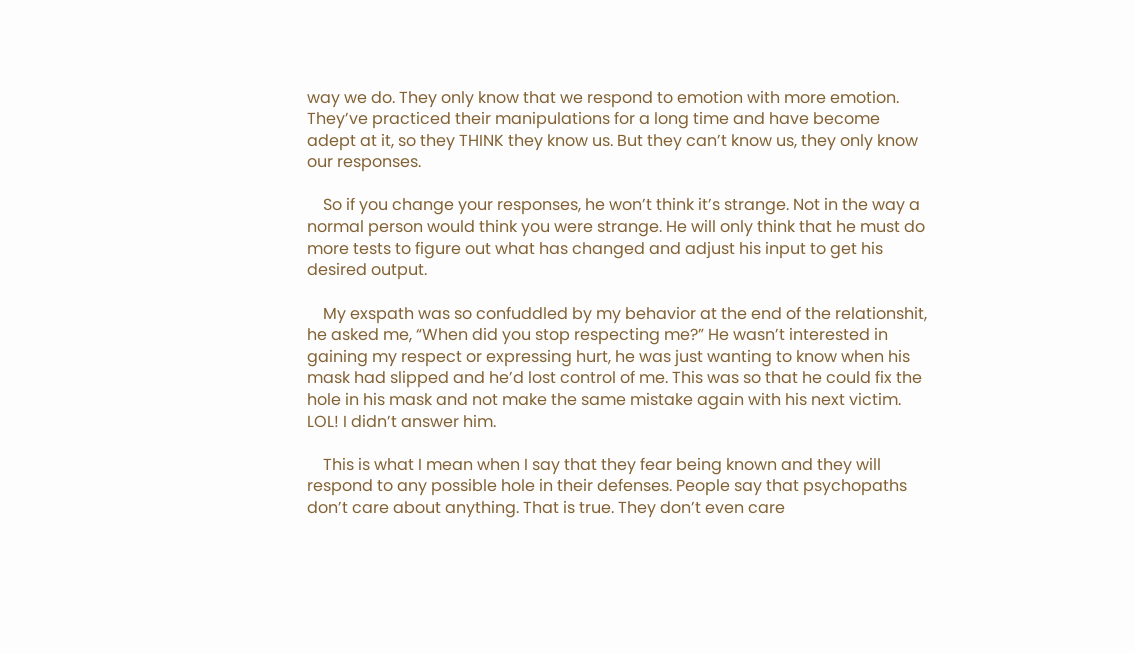way we do. They only know that we respond to emotion with more emotion. They’ve practiced their manipulations for a long time and have become adept at it, so they THINK they know us. But they can’t know us, they only know our responses.

    So if you change your responses, he won’t think it’s strange. Not in the way a normal person would think you were strange. He will only think that he must do more tests to figure out what has changed and adjust his input to get his desired output.

    My exspath was so confuddled by my behavior at the end of the relationshit, he asked me, “When did you stop respecting me?” He wasn’t interested in gaining my respect or expressing hurt, he was just wanting to know when his mask had slipped and he’d lost control of me. This was so that he could fix the hole in his mask and not make the same mistake again with his next victim. LOL! I didn’t answer him.

    This is what I mean when I say that they fear being known and they will respond to any possible hole in their defenses. People say that psychopaths don’t care about anything. That is true. They don’t even care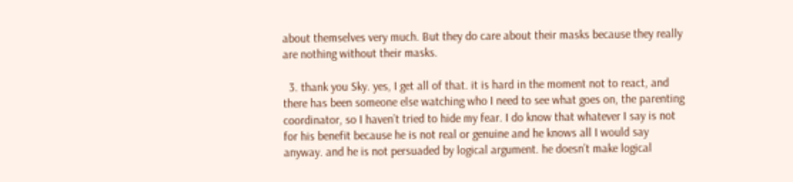about themselves very much. But they do care about their masks because they really are nothing without their masks.

  3. thank you Sky. yes, I get all of that. it is hard in the moment not to react, and there has been someone else watching who I need to see what goes on, the parenting coordinator, so I haven’t tried to hide my fear. I do know that whatever I say is not for his benefit because he is not real or genuine and he knows all I would say anyway. and he is not persuaded by logical argument. he doesn’t make logical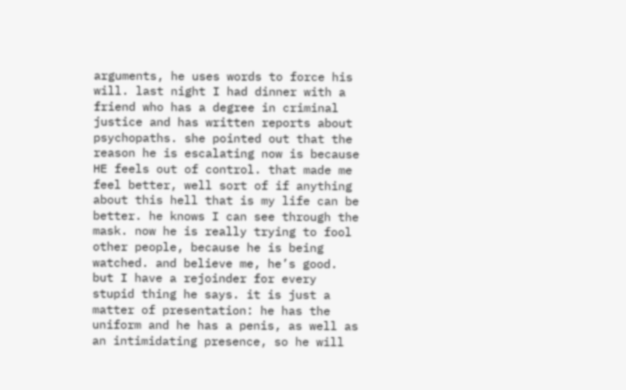arguments, he uses words to force his will. last night I had dinner with a friend who has a degree in criminal justice and has written reports about psychopaths. she pointed out that the reason he is escalating now is because HE feels out of control. that made me feel better, well sort of if anything about this hell that is my life can be better. he knows I can see through the mask. now he is really trying to fool other people, because he is being watched. and believe me, he’s good. but I have a rejoinder for every stupid thing he says. it is just a matter of presentation: he has the uniform and he has a penis, as well as an intimidating presence, so he will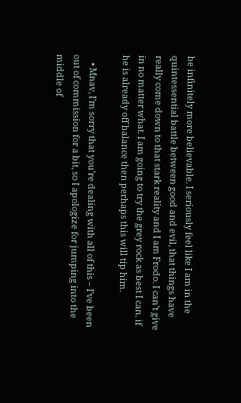be infinitely more believable. I seriously feel like I am in the quintessential battle between good and evil, that things have really come down to that stark reality and I am Frodo. I can’t give in no matter what. I am going to try the grey rock as best I can. if he is already off balance then perhaps this will tip him.

    • Mnav, I’m sorry that you’re dealing with all of this – I’ve been out of commission for a bit, so I apologize for jumping into the middle of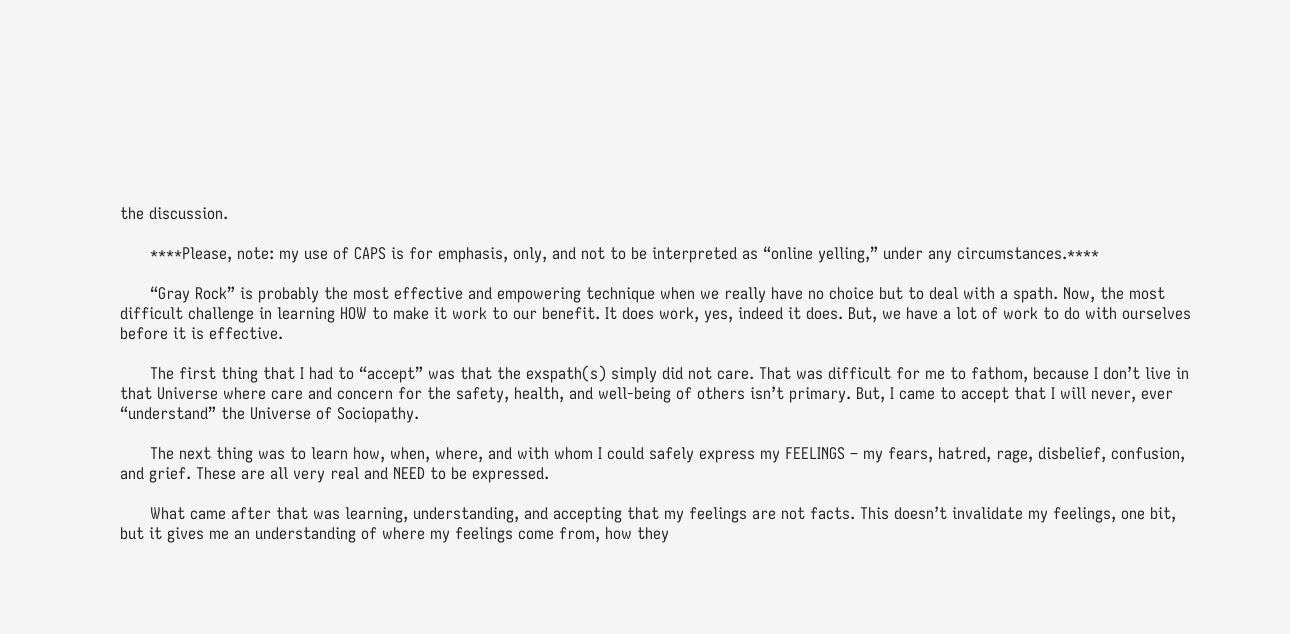the discussion.

      ****Please, note: my use of CAPS is for emphasis, only, and not to be interpreted as “online yelling,” under any circumstances.****

      “Gray Rock” is probably the most effective and empowering technique when we really have no choice but to deal with a spath. Now, the most difficult challenge in learning HOW to make it work to our benefit. It does work, yes, indeed it does. But, we have a lot of work to do with ourselves before it is effective.

      The first thing that I had to “accept” was that the exspath(s) simply did not care. That was difficult for me to fathom, because I don’t live in that Universe where care and concern for the safety, health, and well-being of others isn’t primary. But, I came to accept that I will never, ever “understand” the Universe of Sociopathy.

      The next thing was to learn how, when, where, and with whom I could safely express my FEELINGS – my fears, hatred, rage, disbelief, confusion, and grief. These are all very real and NEED to be expressed.

      What came after that was learning, understanding, and accepting that my feelings are not facts. This doesn’t invalidate my feelings, one bit, but it gives me an understanding of where my feelings come from, how they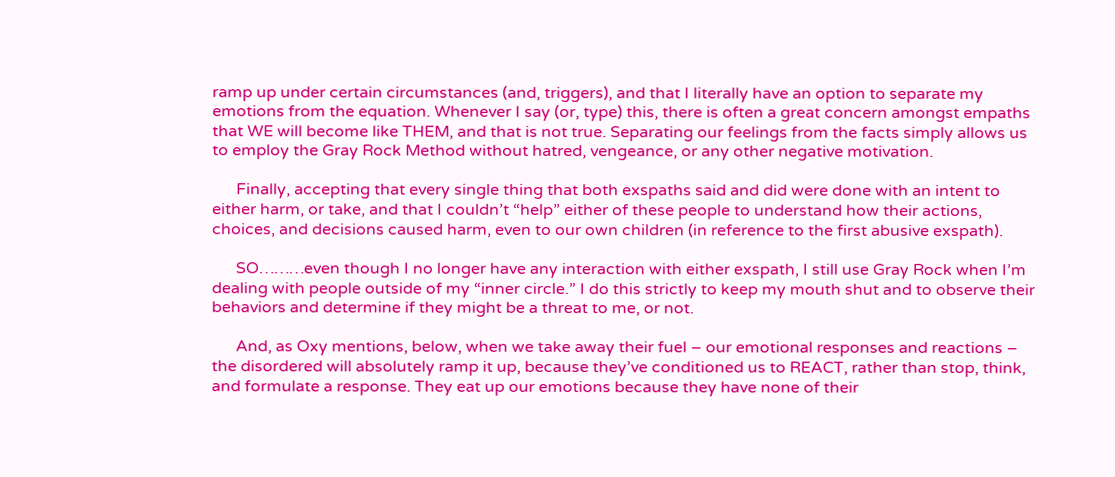ramp up under certain circumstances (and, triggers), and that I literally have an option to separate my emotions from the equation. Whenever I say (or, type) this, there is often a great concern amongst empaths that WE will become like THEM, and that is not true. Separating our feelings from the facts simply allows us to employ the Gray Rock Method without hatred, vengeance, or any other negative motivation.

      Finally, accepting that every single thing that both exspaths said and did were done with an intent to either harm, or take, and that I couldn’t “help” either of these people to understand how their actions, choices, and decisions caused harm, even to our own children (in reference to the first abusive exspath).

      SO………even though I no longer have any interaction with either exspath, I still use Gray Rock when I’m dealing with people outside of my “inner circle.” I do this strictly to keep my mouth shut and to observe their behaviors and determine if they might be a threat to me, or not.

      And, as Oxy mentions, below, when we take away their fuel – our emotional responses and reactions – the disordered will absolutely ramp it up, because they’ve conditioned us to REACT, rather than stop, think, and formulate a response. They eat up our emotions because they have none of their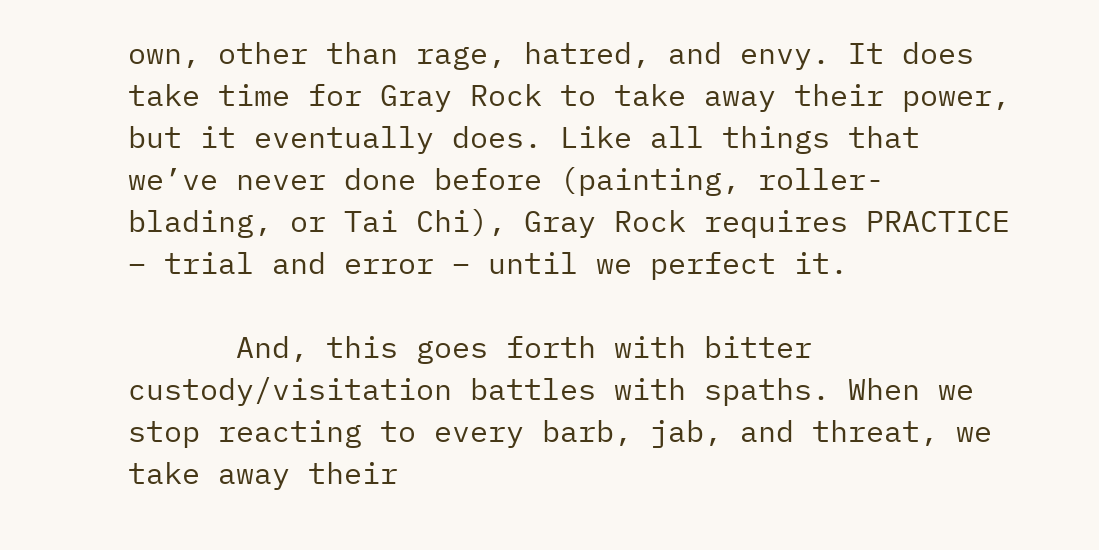own, other than rage, hatred, and envy. It does take time for Gray Rock to take away their power, but it eventually does. Like all things that we’ve never done before (painting, roller-blading, or Tai Chi), Gray Rock requires PRACTICE – trial and error – until we perfect it.

      And, this goes forth with bitter custody/visitation battles with spaths. When we stop reacting to every barb, jab, and threat, we take away their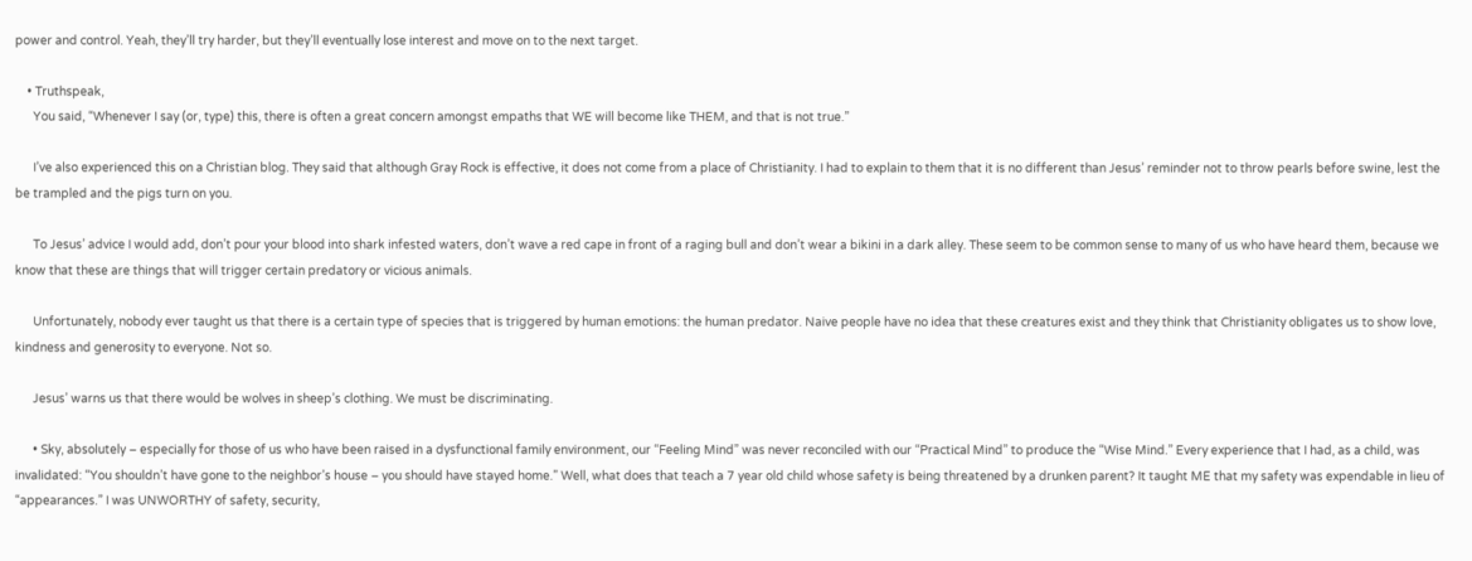power and control. Yeah, they’ll try harder, but they’ll eventually lose interest and move on to the next target.

    • Truthspeak,
      You said, “Whenever I say (or, type) this, there is often a great concern amongst empaths that WE will become like THEM, and that is not true.”

      I’ve also experienced this on a Christian blog. They said that although Gray Rock is effective, it does not come from a place of Christianity. I had to explain to them that it is no different than Jesus’ reminder not to throw pearls before swine, lest the be trampled and the pigs turn on you.

      To Jesus’ advice I would add, don’t pour your blood into shark infested waters, don’t wave a red cape in front of a raging bull and don’t wear a bikini in a dark alley. These seem to be common sense to many of us who have heard them, because we know that these are things that will trigger certain predatory or vicious animals.

      Unfortunately, nobody ever taught us that there is a certain type of species that is triggered by human emotions: the human predator. Naive people have no idea that these creatures exist and they think that Christianity obligates us to show love, kindness and generosity to everyone. Not so.

      Jesus’ warns us that there would be wolves in sheep’s clothing. We must be discriminating.

      • Sky, absolutely – especially for those of us who have been raised in a dysfunctional family environment, our “Feeling Mind” was never reconciled with our “Practical Mind” to produce the “Wise Mind.” Every experience that I had, as a child, was invalidated: “You shouldn’t have gone to the neighbor’s house – you should have stayed home.” Well, what does that teach a 7 year old child whose safety is being threatened by a drunken parent? It taught ME that my safety was expendable in lieu of “appearances.” I was UNWORTHY of safety, security,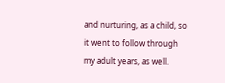and nurturing, as a child, so it went to follow through my adult years, as well.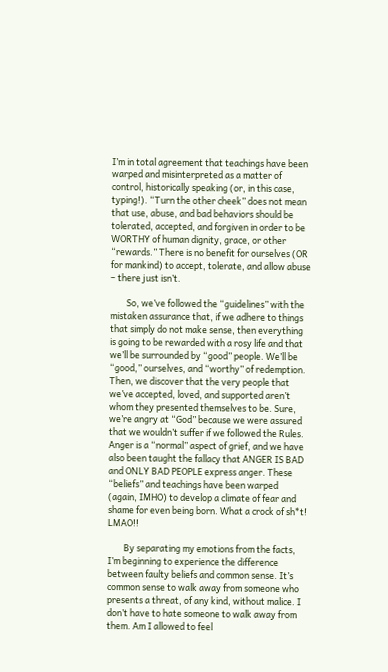I’m in total agreement that teachings have been warped and misinterpreted as a matter of control, historically speaking (or, in this case, typing!). “Turn the other cheek” does not mean that use, abuse, and bad behaviors should be tolerated, accepted, and forgiven in order to be WORTHY of human dignity, grace, or other “rewards.” There is no benefit for ourselves (OR for mankind) to accept, tolerate, and allow abuse – there just isn’t.

        So, we’ve followed the “guidelines” with the mistaken assurance that, if we adhere to things that simply do not make sense, then everything is going to be rewarded with a rosy life and that we’ll be surrounded by “good” people. We’ll be “good,” ourselves, and “worthy” of redemption. Then, we discover that the very people that we’ve accepted, loved, and supported aren’t whom they presented themselves to be. Sure, we’re angry at “God” because we were assured that we wouldn’t suffer if we followed the Rules. Anger is a “normal” aspect of grief, and we have also been taught the fallacy that ANGER IS BAD and ONLY BAD PEOPLE express anger. These “beliefs” and teachings have been warped (again, IMHO) to develop a climate of fear and shame for even being born. What a crock of sh*t! LMAO!!

        By separating my emotions from the facts, I’m beginning to experience the difference between faulty beliefs and common sense. It’s common sense to walk away from someone who presents a threat, of any kind, without malice. I don’t have to hate someone to walk away from them. Am I allowed to feel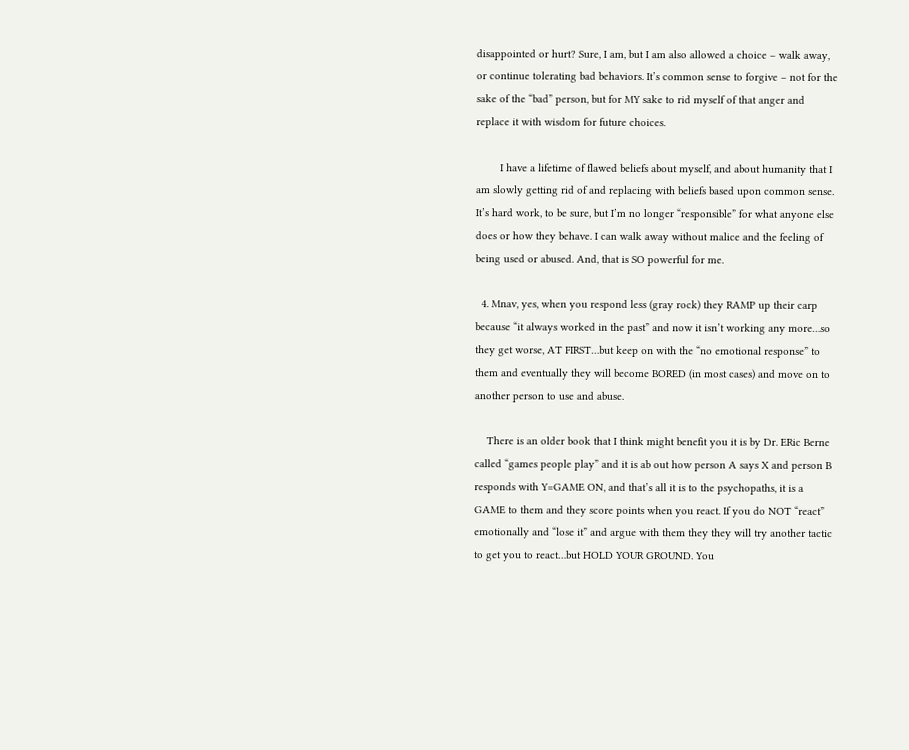disappointed or hurt? Sure, I am, but I am also allowed a choice – walk away, or continue tolerating bad behaviors. It’s common sense to forgive – not for the sake of the “bad” person, but for MY sake to rid myself of that anger and replace it with wisdom for future choices.

        I have a lifetime of flawed beliefs about myself, and about humanity that I am slowly getting rid of and replacing with beliefs based upon common sense. It’s hard work, to be sure, but I’m no longer “responsible” for what anyone else does or how they behave. I can walk away without malice and the feeling of being used or abused. And, that is SO powerful for me.

  4. Mnav, yes, when you respond less (gray rock) they RAMP up their carp because “it always worked in the past” and now it isn’t working any more…so they get worse, AT FIRST…but keep on with the “no emotional response” to them and eventually they will become BORED (in most cases) and move on to another person to use and abuse.

    There is an older book that I think might benefit you it is by Dr. ERic Berne called “games people play” and it is ab out how person A says X and person B responds with Y=GAME ON, and that’s all it is to the psychopaths, it is a GAME to them and they score points when you react. If you do NOT “react” emotionally and “lose it” and argue with them they they will try another tactic to get you to react…but HOLD YOUR GROUND. You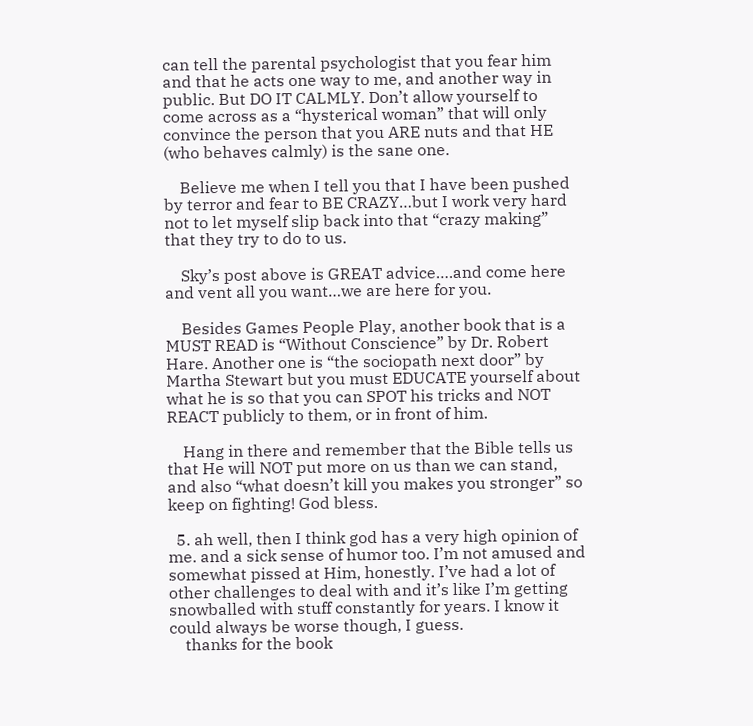can tell the parental psychologist that you fear him and that he acts one way to me, and another way in public. But DO IT CALMLY. Don’t allow yourself to come across as a “hysterical woman” that will only convince the person that you ARE nuts and that HE (who behaves calmly) is the sane one.

    Believe me when I tell you that I have been pushed by terror and fear to BE CRAZY…but I work very hard not to let myself slip back into that “crazy making” that they try to do to us.

    Sky’s post above is GREAT advice….and come here and vent all you want…we are here for you.

    Besides Games People Play, another book that is a MUST READ is “Without Conscience” by Dr. Robert Hare. Another one is “the sociopath next door” by Martha Stewart but you must EDUCATE yourself about what he is so that you can SPOT his tricks and NOT REACT publicly to them, or in front of him.

    Hang in there and remember that the Bible tells us that He will NOT put more on us than we can stand, and also “what doesn’t kill you makes you stronger” so keep on fighting! God bless.

  5. ah well, then I think god has a very high opinion of me. and a sick sense of humor too. I’m not amused and somewhat pissed at Him, honestly. I’ve had a lot of other challenges to deal with and it’s like I’m getting snowballed with stuff constantly for years. I know it could always be worse though, I guess.
    thanks for the book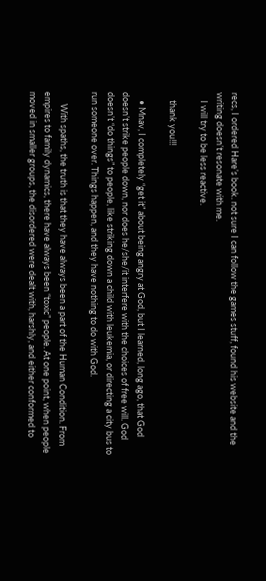recs, I ordered Hare’s book. not sure I can follow the games stuff, found his website and the writing doesn’t resonate with me.
    I will try to be less reactive.

    thank you!!!

    • Mnav, I completely “get it” about being angry at God, but I learned, long ago, that God doesn’t strike people down, nor does he/she/it interfere with the choices of free will. God doesn’t “do things” to people, like striking down a child with leukemia, or directing a city bus to run someone over. Things happen, and they have nothing to do with God.

      With spaths, the truth is that they have always been a part of the Human Condition. From empires to family dynamics, there have always been “toxic” people. At one point, when people moved in smaller groups, the disordered were dealt with, harshly, and either conformed to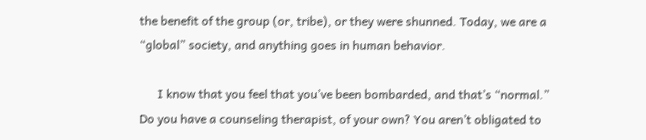the benefit of the group (or, tribe), or they were shunned. Today, we are a “global” society, and anything goes in human behavior.

      I know that you feel that you’ve been bombarded, and that’s “normal.” Do you have a counseling therapist, of your own? You aren’t obligated to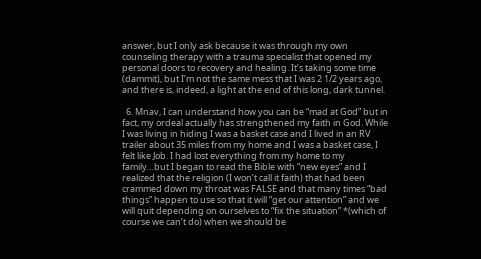answer, but I only ask because it was through my own counseling therapy with a trauma specialist that opened my personal doors to recovery and healing. It’s taking some time (dammit), but I’m not the same mess that I was 2 1/2 years ago, and there is, indeed, a light at the end of this long, dark tunnel.

  6. Mnav, I can understand how you can be “mad at God” but in fact, my ordeal actually has strengthened my faith in God. While I was living in hiding I was a basket case and I lived in an RV trailer about 35 miles from my home and I was a basket case, I felt like Job. I had lost everything from my home to my family…but I began to read the Bible with “new eyes” and I realized that the religion (I won’t call it faith) that had been crammed down my throat was FALSE and that many times “bad things” happen to use so that it will “get our attention” and we will quit depending on ourselves to “fix the situation” *(which of course we can’t do) when we should be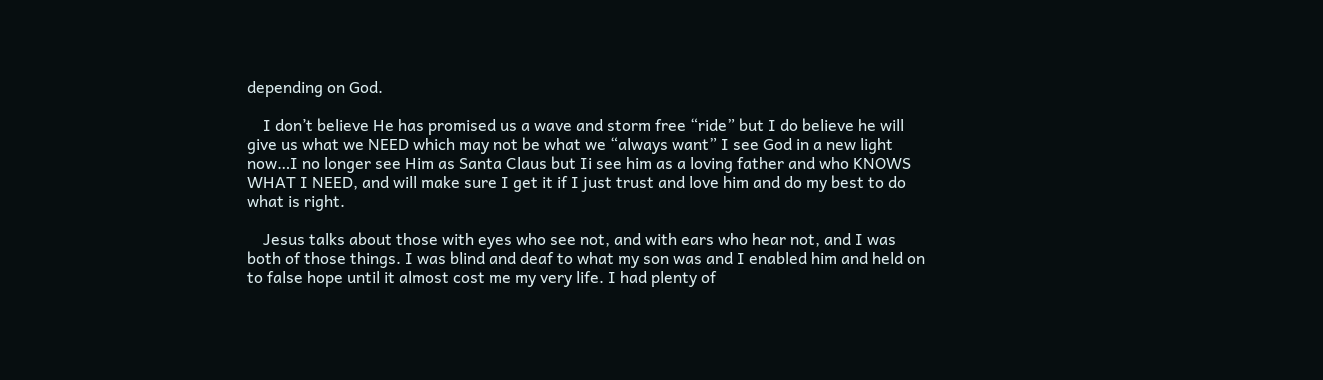depending on God.

    I don’t believe He has promised us a wave and storm free “ride” but I do believe he will give us what we NEED which may not be what we “always want” I see God in a new light now…I no longer see Him as Santa Claus but Ii see him as a loving father and who KNOWS WHAT I NEED, and will make sure I get it if I just trust and love him and do my best to do what is right.

    Jesus talks about those with eyes who see not, and with ears who hear not, and I was both of those things. I was blind and deaf to what my son was and I enabled him and held on to false hope until it almost cost me my very life. I had plenty of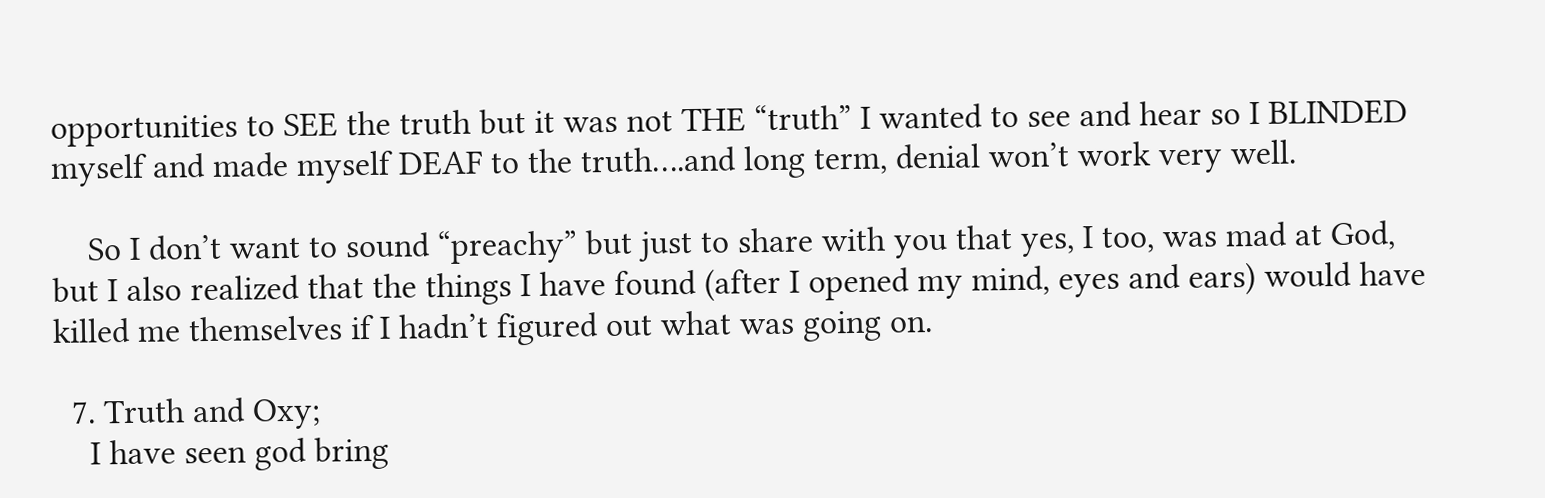opportunities to SEE the truth but it was not THE “truth” I wanted to see and hear so I BLINDED myself and made myself DEAF to the truth….and long term, denial won’t work very well.

    So I don’t want to sound “preachy” but just to share with you that yes, I too, was mad at God, but I also realized that the things I have found (after I opened my mind, eyes and ears) would have killed me themselves if I hadn’t figured out what was going on.

  7. Truth and Oxy;
    I have seen god bring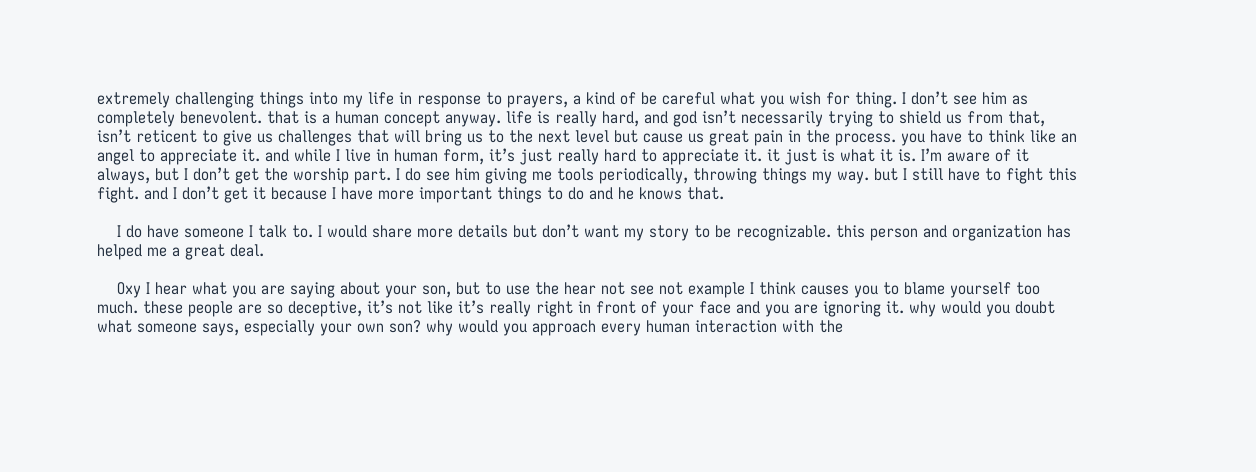extremely challenging things into my life in response to prayers, a kind of be careful what you wish for thing. I don’t see him as completely benevolent. that is a human concept anyway. life is really hard, and god isn’t necessarily trying to shield us from that, isn’t reticent to give us challenges that will bring us to the next level but cause us great pain in the process. you have to think like an angel to appreciate it. and while I live in human form, it’s just really hard to appreciate it. it just is what it is. I’m aware of it always, but I don’t get the worship part. I do see him giving me tools periodically, throwing things my way. but I still have to fight this fight. and I don’t get it because I have more important things to do and he knows that.

    I do have someone I talk to. I would share more details but don’t want my story to be recognizable. this person and organization has helped me a great deal.

    Oxy I hear what you are saying about your son, but to use the hear not see not example I think causes you to blame yourself too much. these people are so deceptive, it’s not like it’s really right in front of your face and you are ignoring it. why would you doubt what someone says, especially your own son? why would you approach every human interaction with the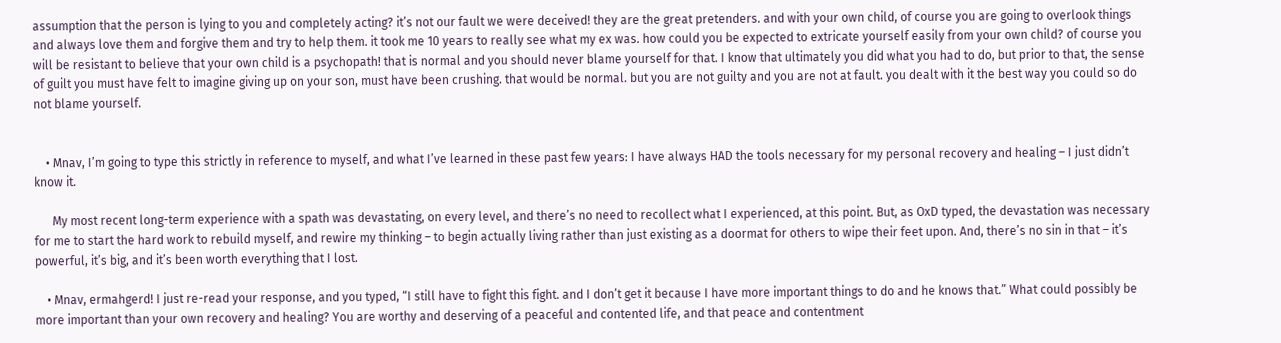assumption that the person is lying to you and completely acting? it’s not our fault we were deceived! they are the great pretenders. and with your own child, of course you are going to overlook things and always love them and forgive them and try to help them. it took me 10 years to really see what my ex was. how could you be expected to extricate yourself easily from your own child? of course you will be resistant to believe that your own child is a psychopath! that is normal and you should never blame yourself for that. I know that ultimately you did what you had to do, but prior to that, the sense of guilt you must have felt to imagine giving up on your son, must have been crushing. that would be normal. but you are not guilty and you are not at fault. you dealt with it the best way you could so do not blame yourself.


    • Mnav, I’m going to type this strictly in reference to myself, and what I’ve learned in these past few years: I have always HAD the tools necessary for my personal recovery and healing – I just didn’t know it.

      My most recent long-term experience with a spath was devastating, on every level, and there’s no need to recollect what I experienced, at this point. But, as OxD typed, the devastation was necessary for me to start the hard work to rebuild myself, and rewire my thinking – to begin actually living rather than just existing as a doormat for others to wipe their feet upon. And, there’s no sin in that – it’s powerful, it’s big, and it’s been worth everything that I lost.

    • Mnav, ermahgerd! I just re-read your response, and you typed, “I still have to fight this fight. and I don’t get it because I have more important things to do and he knows that.” What could possibly be more important than your own recovery and healing? You are worthy and deserving of a peaceful and contented life, and that peace and contentment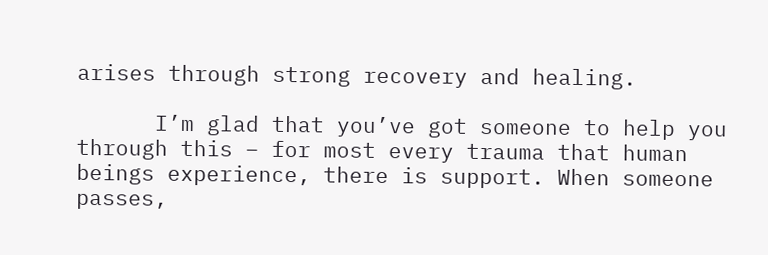arises through strong recovery and healing.

      I’m glad that you’ve got someone to help you through this – for most every trauma that human beings experience, there is support. When someone passes,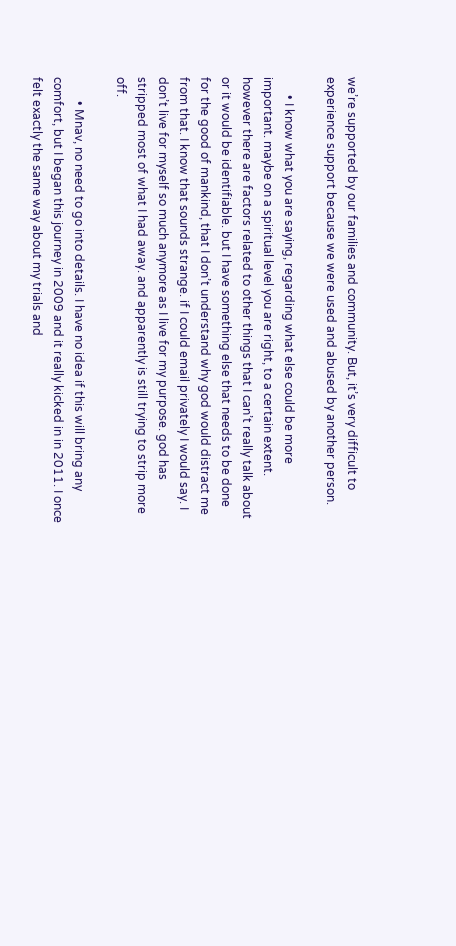we’re supported by our families and community. But, it’s very difficult to experience support because we were used and abused by another person.

      • I know what you are saying, regarding what else could be more important. maybe on a spiritual level you are right, to a certain extent. however there are factors related to other things that I can’t really talk about or it would be identifiable. but I have something else that needs to be done for the good of mankind, that I don’t understand why god would distract me from that. I know that sounds strange. if I could email privately I would say. I don’t live for myself so much anymore as I live for my purpose. god has stripped most of what I had away. and apparently is still trying to strip more off.

        • Mnav, no need to go into details. I have no idea if this will bring any comfort, but I began this journey in 2009 and it really kicked in in 2011. I once felt exactly the same way about my trials and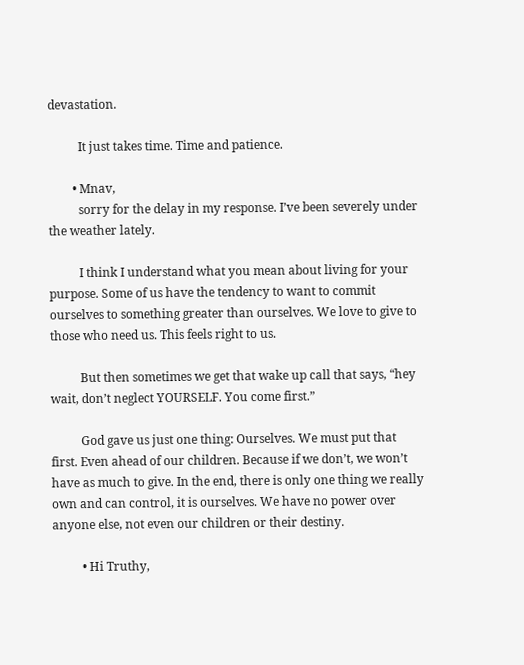devastation.

          It just takes time. Time and patience.

        • Mnav,
          sorry for the delay in my response. I’ve been severely under the weather lately.

          I think I understand what you mean about living for your purpose. Some of us have the tendency to want to commit ourselves to something greater than ourselves. We love to give to those who need us. This feels right to us.

          But then sometimes we get that wake up call that says, “hey wait, don’t neglect YOURSELF. You come first.”

          God gave us just one thing: Ourselves. We must put that first. Even ahead of our children. Because if we don’t, we won’t have as much to give. In the end, there is only one thing we really own and can control, it is ourselves. We have no power over anyone else, not even our children or their destiny.

          • Hi Truthy,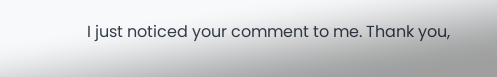I just noticed your comment to me. Thank you,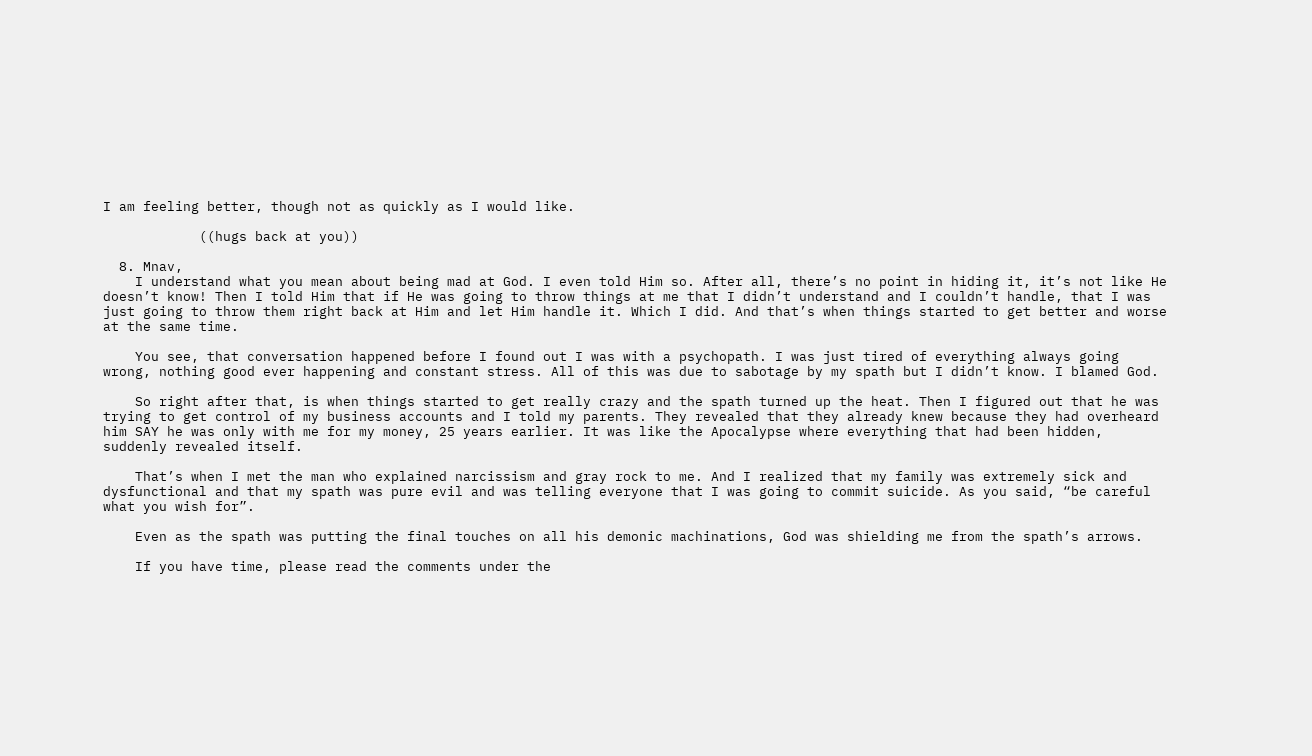I am feeling better, though not as quickly as I would like.

            ((hugs back at you))

  8. Mnav,
    I understand what you mean about being mad at God. I even told Him so. After all, there’s no point in hiding it, it’s not like He doesn’t know! Then I told Him that if He was going to throw things at me that I didn’t understand and I couldn’t handle, that I was just going to throw them right back at Him and let Him handle it. Which I did. And that’s when things started to get better and worse at the same time.

    You see, that conversation happened before I found out I was with a psychopath. I was just tired of everything always going wrong, nothing good ever happening and constant stress. All of this was due to sabotage by my spath but I didn’t know. I blamed God.

    So right after that, is when things started to get really crazy and the spath turned up the heat. Then I figured out that he was trying to get control of my business accounts and I told my parents. They revealed that they already knew because they had overheard him SAY he was only with me for my money, 25 years earlier. It was like the Apocalypse where everything that had been hidden, suddenly revealed itself.

    That’s when I met the man who explained narcissism and gray rock to me. And I realized that my family was extremely sick and dysfunctional and that my spath was pure evil and was telling everyone that I was going to commit suicide. As you said, “be careful what you wish for”.

    Even as the spath was putting the final touches on all his demonic machinations, God was shielding me from the spath’s arrows.

    If you have time, please read the comments under the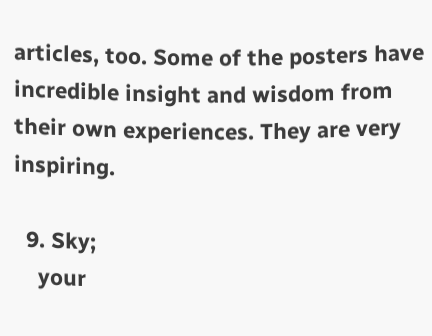articles, too. Some of the posters have incredible insight and wisdom from their own experiences. They are very inspiring.

  9. Sky;
    your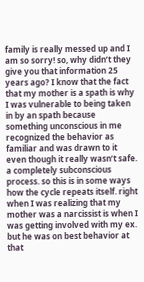family is really messed up and I am so sorry! so, why didn’t they give you that information 25 years ago? I know that the fact that my mother is a spath is why I was vulnerable to being taken in by an spath because something unconscious in me recognized the behavior as familiar and was drawn to it even though it really wasn’t safe. a completely subconscious process. so this is in some ways how the cycle repeats itself. right when I was realizing that my mother was a narcissist is when I was getting involved with my ex. but he was on best behavior at that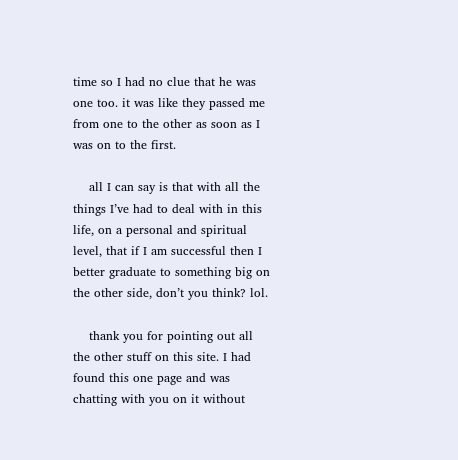time so I had no clue that he was one too. it was like they passed me from one to the other as soon as I was on to the first.

    all I can say is that with all the things I’ve had to deal with in this life, on a personal and spiritual level, that if I am successful then I better graduate to something big on the other side, don’t you think? lol.

    thank you for pointing out all the other stuff on this site. I had found this one page and was chatting with you on it without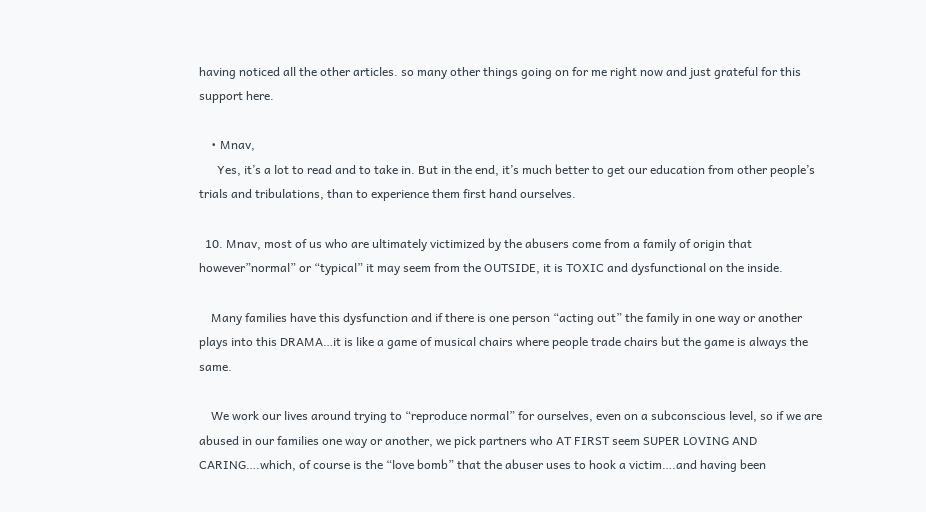having noticed all the other articles. so many other things going on for me right now and just grateful for this support here.

    • Mnav,
      Yes, it’s a lot to read and to take in. But in the end, it’s much better to get our education from other people’s trials and tribulations, than to experience them first hand ourselves.

  10. Mnav, most of us who are ultimately victimized by the abusers come from a family of origin that however”normal” or “typical” it may seem from the OUTSIDE, it is TOXIC and dysfunctional on the inside.

    Many families have this dysfunction and if there is one person “acting out” the family in one way or another plays into this DRAMA…it is like a game of musical chairs where people trade chairs but the game is always the same.

    We work our lives around trying to “reproduce normal” for ourselves, even on a subconscious level, so if we are abused in our families one way or another, we pick partners who AT FIRST seem SUPER LOVING AND CARING….which, of course is the “love bomb” that the abuser uses to hook a victim….and having been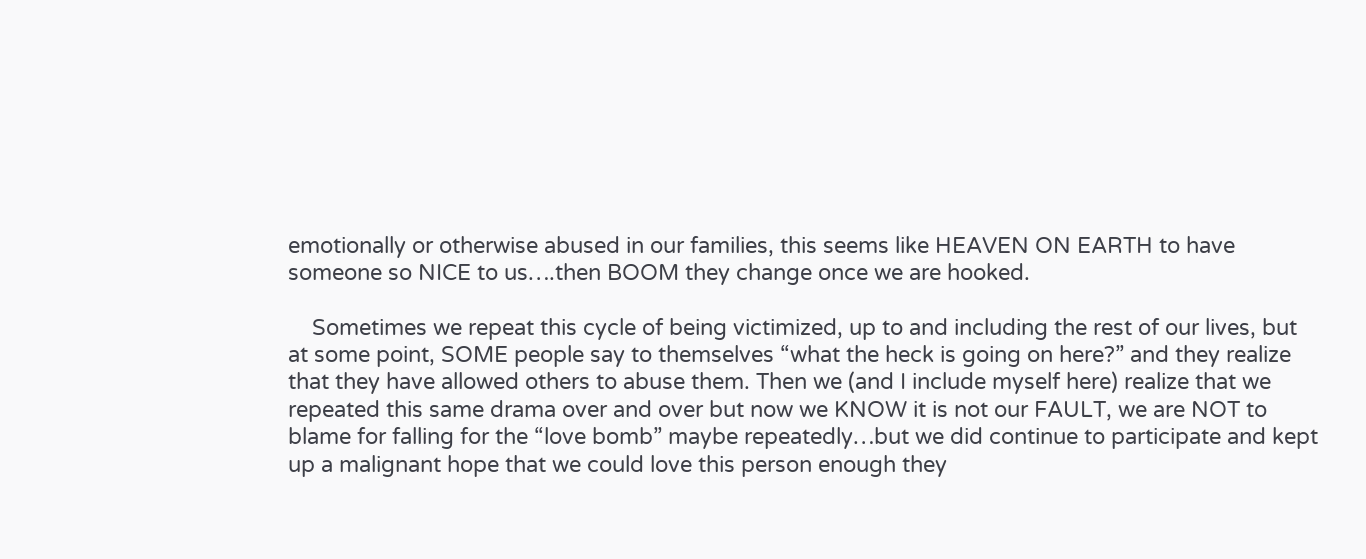emotionally or otherwise abused in our families, this seems like HEAVEN ON EARTH to have someone so NICE to us….then BOOM they change once we are hooked.

    Sometimes we repeat this cycle of being victimized, up to and including the rest of our lives, but at some point, SOME people say to themselves “what the heck is going on here?” and they realize that they have allowed others to abuse them. Then we (and I include myself here) realize that we repeated this same drama over and over but now we KNOW it is not our FAULT, we are NOT to blame for falling for the “love bomb” maybe repeatedly…but we did continue to participate and kept up a malignant hope that we could love this person enough they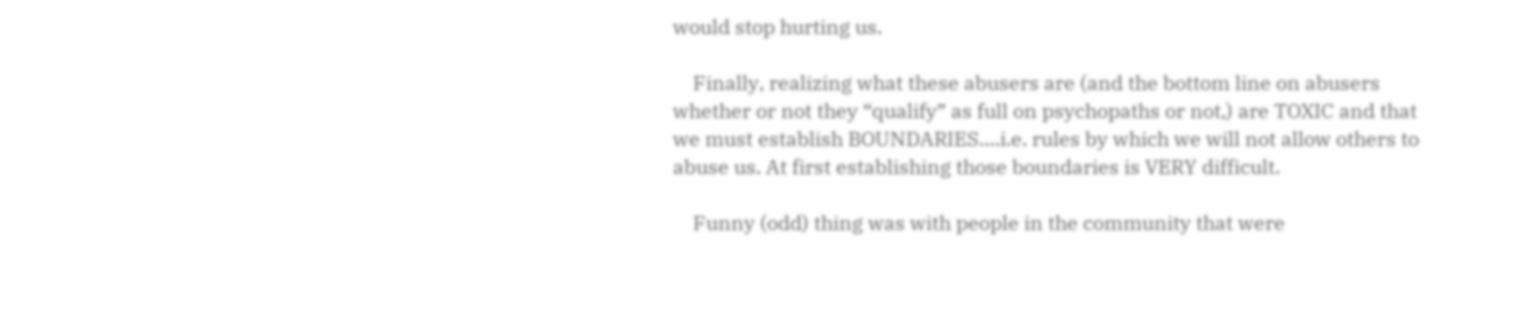would stop hurting us.

    Finally, realizing what these abusers are (and the bottom line on abusers whether or not they “qualify” as full on psychopaths or not,) are TOXIC and that we must establish BOUNDARIES….i.e. rules by which we will not allow others to abuse us. At first establishing those boundaries is VERY difficult.

    Funny (odd) thing was with people in the community that were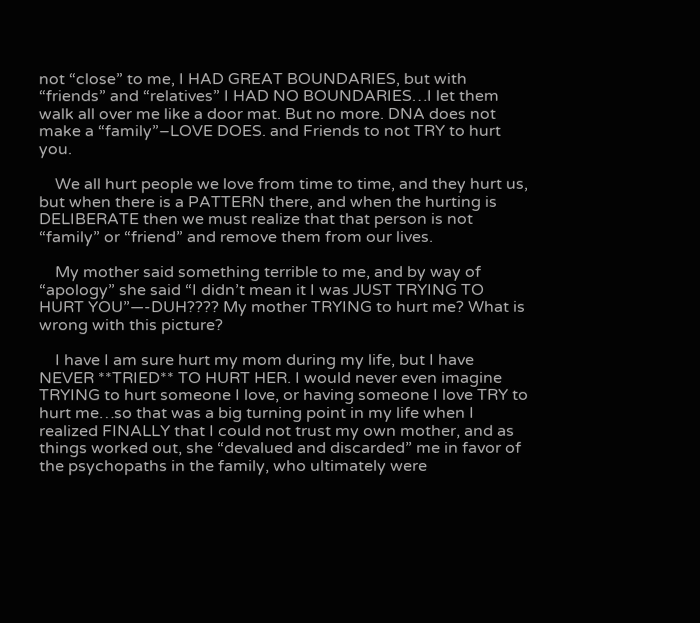not “close” to me, I HAD GREAT BOUNDARIES, but with “friends” and “relatives” I HAD NO BOUNDARIES…I let them walk all over me like a door mat. But no more. DNA does not make a “family”–LOVE DOES. and Friends to not TRY to hurt you.

    We all hurt people we love from time to time, and they hurt us, but when there is a PATTERN there, and when the hurting is DELIBERATE then we must realize that that person is not “family” or “friend” and remove them from our lives.

    My mother said something terrible to me, and by way of “apology” she said “I didn’t mean it I was JUST TRYING TO HURT YOU”—-DUH???? My mother TRYING to hurt me? What is wrong with this picture?

    I have I am sure hurt my mom during my life, but I have NEVER **TRIED** TO HURT HER. I would never even imagine TRYING to hurt someone I love, or having someone I love TRY to hurt me…so that was a big turning point in my life when I realized FINALLY that I could not trust my own mother, and as things worked out, she “devalued and discarded” me in favor of the psychopaths in the family, who ultimately were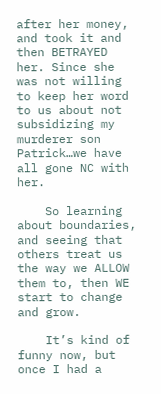after her money, and took it and then BETRAYED her. Since she was not willing to keep her word to us about not subsidizing my murderer son Patrick…we have all gone NC with her.

    So learning about boundaries, and seeing that others treat us the way we ALLOW them to, then WE start to change and grow.

    It’s kind of funny now, but once I had a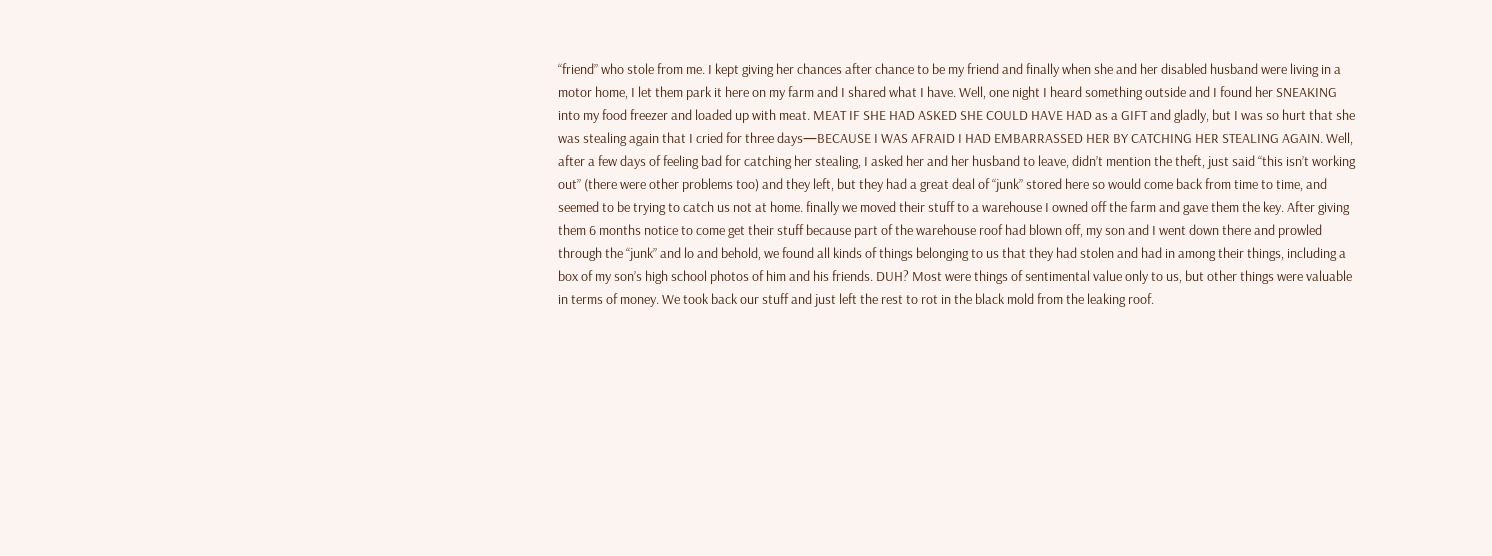“friend” who stole from me. I kept giving her chances after chance to be my friend and finally when she and her disabled husband were living in a motor home, I let them park it here on my farm and I shared what I have. Well, one night I heard something outside and I found her SNEAKING into my food freezer and loaded up with meat. MEAT IF SHE HAD ASKED SHE COULD HAVE HAD as a GIFT and gladly, but I was so hurt that she was stealing again that I cried for three days—BECAUSE I WAS AFRAID I HAD EMBARRASSED HER BY CATCHING HER STEALING AGAIN. Well, after a few days of feeling bad for catching her stealing, I asked her and her husband to leave, didn’t mention the theft, just said “this isn’t working out” (there were other problems too) and they left, but they had a great deal of “junk” stored here so would come back from time to time, and seemed to be trying to catch us not at home. finally we moved their stuff to a warehouse I owned off the farm and gave them the key. After giving them 6 months notice to come get their stuff because part of the warehouse roof had blown off, my son and I went down there and prowled through the “junk” and lo and behold, we found all kinds of things belonging to us that they had stolen and had in among their things, including a box of my son’s high school photos of him and his friends. DUH? Most were things of sentimental value only to us, but other things were valuable in terms of money. We took back our stuff and just left the rest to rot in the black mold from the leaking roof.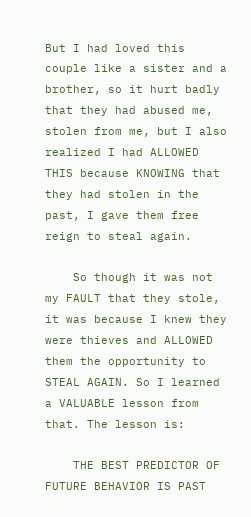But I had loved this couple like a sister and a brother, so it hurt badly that they had abused me, stolen from me, but I also realized I had ALLOWED THIS because KNOWING that they had stolen in the past, I gave them free reign to steal again.

    So though it was not my FAULT that they stole, it was because I knew they were thieves and ALLOWED them the opportunity to STEAL AGAIN. So I learned a VALUABLE lesson from that. The lesson is:

    THE BEST PREDICTOR OF FUTURE BEHAVIOR IS PAST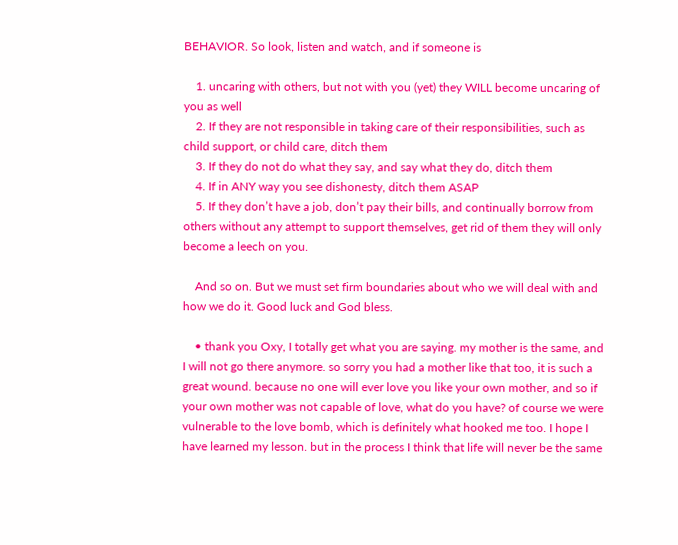BEHAVIOR. So look, listen and watch, and if someone is

    1. uncaring with others, but not with you (yet) they WILL become uncaring of you as well
    2. If they are not responsible in taking care of their responsibilities, such as child support, or child care, ditch them
    3. If they do not do what they say, and say what they do, ditch them
    4. If in ANY way you see dishonesty, ditch them ASAP
    5. If they don’t have a job, don’t pay their bills, and continually borrow from others without any attempt to support themselves, get rid of them they will only become a leech on you.

    And so on. But we must set firm boundaries about who we will deal with and how we do it. Good luck and God bless.

    • thank you Oxy, I totally get what you are saying. my mother is the same, and I will not go there anymore. so sorry you had a mother like that too, it is such a great wound. because no one will ever love you like your own mother, and so if your own mother was not capable of love, what do you have? of course we were vulnerable to the love bomb, which is definitely what hooked me too. I hope I have learned my lesson. but in the process I think that life will never be the same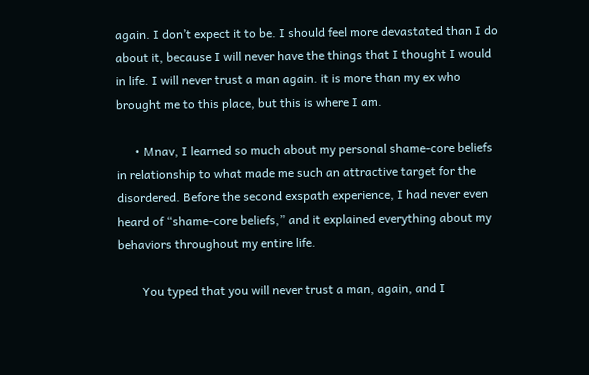again. I don’t expect it to be. I should feel more devastated than I do about it, because I will never have the things that I thought I would in life. I will never trust a man again. it is more than my ex who brought me to this place, but this is where I am.

      • Mnav, I learned so much about my personal shame-core beliefs in relationship to what made me such an attractive target for the disordered. Before the second exspath experience, I had never even heard of “shame-core beliefs,” and it explained everything about my behaviors throughout my entire life.

        You typed that you will never trust a man, again, and I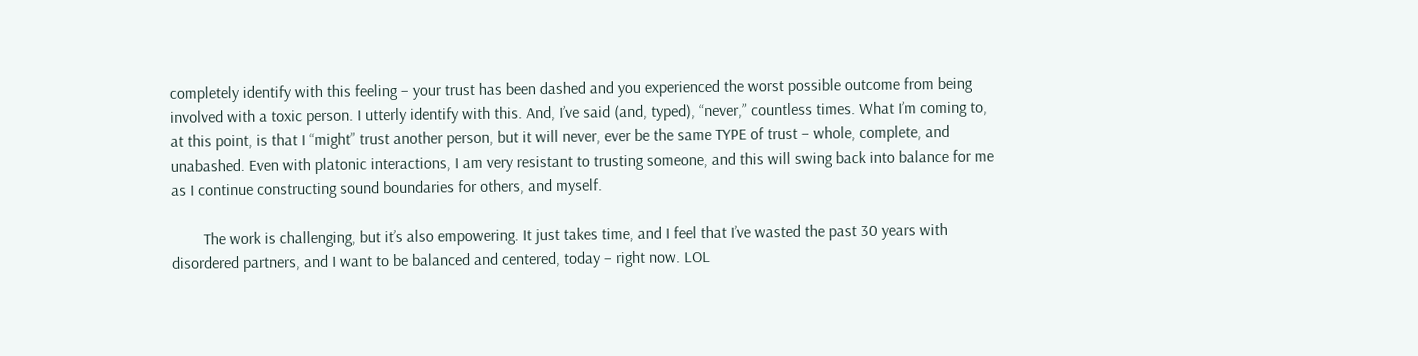completely identify with this feeling – your trust has been dashed and you experienced the worst possible outcome from being involved with a toxic person. I utterly identify with this. And, I’ve said (and, typed), “never,” countless times. What I’m coming to, at this point, is that I “might” trust another person, but it will never, ever be the same TYPE of trust – whole, complete, and unabashed. Even with platonic interactions, I am very resistant to trusting someone, and this will swing back into balance for me as I continue constructing sound boundaries for others, and myself.

        The work is challenging, but it’s also empowering. It just takes time, and I feel that I’ve wasted the past 30 years with disordered partners, and I want to be balanced and centered, today – right now. LOL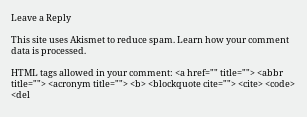Leave a Reply

This site uses Akismet to reduce spam. Learn how your comment data is processed.

HTML tags allowed in your comment: <a href="" title=""> <abbr title=""> <acronym title=""> <b> <blockquote cite=""> <cite> <code> <del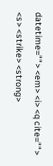datetime=""> <em> <i> <q cite=""> <s> <strike> <strong>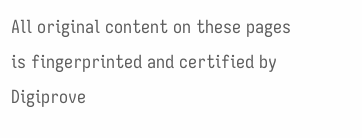All original content on these pages is fingerprinted and certified by Digiprove